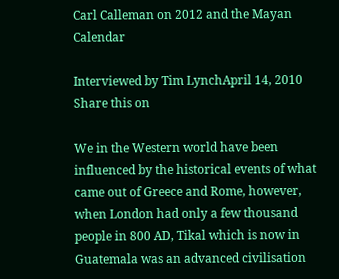Carl Calleman on 2012 and the Mayan Calendar

Interviewed by Tim LynchApril 14, 2010
Share this on

We in the Western world have been influenced by the historical events of what came out of Greece and Rome, however, when London had only a few thousand people in 800 AD, Tikal which is now in Guatemala was an advanced civilisation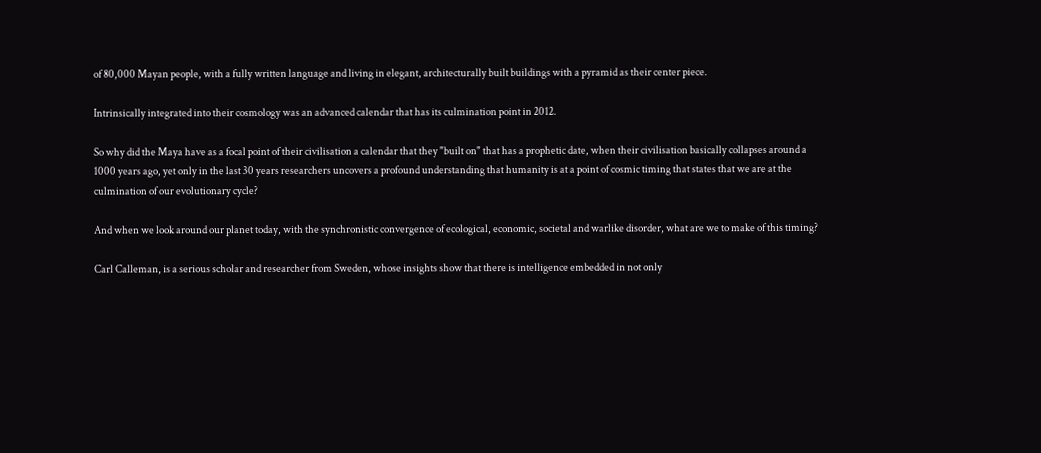of 80,000 Mayan people, with a fully written language and living in elegant, architecturally built buildings with a pyramid as their center piece.

Intrinsically integrated into their cosmology was an advanced calendar that has its culmination point in 2012.

So why did the Maya have as a focal point of their civilisation a calendar that they "built on" that has a prophetic date, when their civilisation basically collapses around a 1000 years ago, yet only in the last 30 years researchers uncovers a profound understanding that humanity is at a point of cosmic timing that states that we are at the culmination of our evolutionary cycle?

And when we look around our planet today, with the synchronistic convergence of ecological, economic, societal and warlike disorder, what are we to make of this timing?

Carl Calleman, is a serious scholar and researcher from Sweden, whose insights show that there is intelligence embedded in not only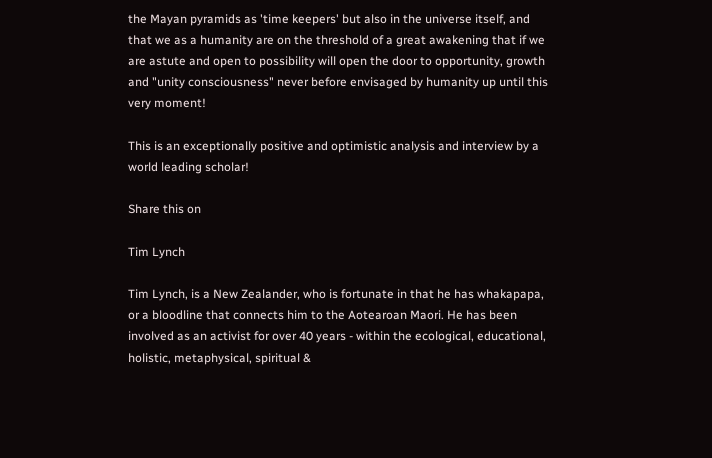the Mayan pyramids as 'time keepers' but also in the universe itself, and that we as a humanity are on the threshold of a great awakening that if we are astute and open to possibility will open the door to opportunity, growth and "unity consciousness" never before envisaged by humanity up until this very moment!

This is an exceptionally positive and optimistic analysis and interview by a world leading scholar!

Share this on

Tim Lynch

Tim Lynch, is a New Zealander, who is fortunate in that he has whakapapa, or a bloodline that connects him to the Aotearoan Maori. He has been involved as an activist for over 40 years - within the ecological, educational, holistic, metaphysical, spiritual &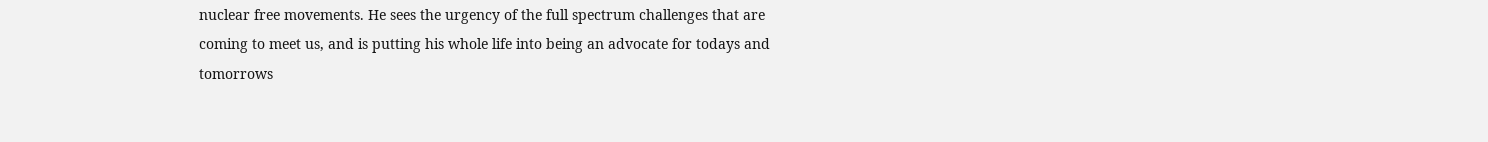nuclear free movements. He sees the urgency of the full spectrum challenges that are coming to meet us, and is putting his whole life into being an advocate for todays and tomorrows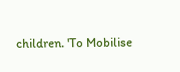children. 'To Mobilise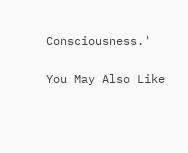Consciousness.'

You May Also Like